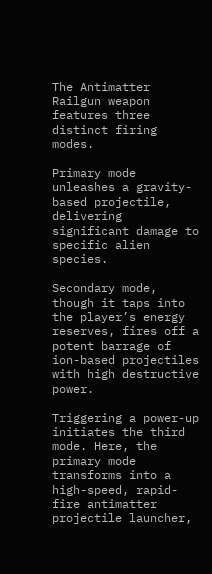The Antimatter Railgun weapon features three distinct firing modes.

Primary mode unleashes a gravity-based projectile, delivering significant damage to specific alien species.

Secondary mode, though it taps into the player’s energy reserves, fires off a potent barrage of ion-based projectiles with high destructive power.

Triggering a power-up initiates the third mode. Here, the primary mode transforms into a high-speed, rapid-fire antimatter projectile launcher,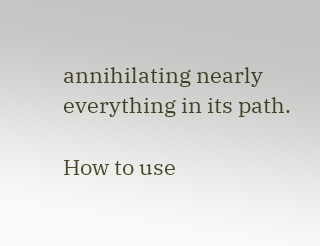annihilating nearly everything in its path.

How to use